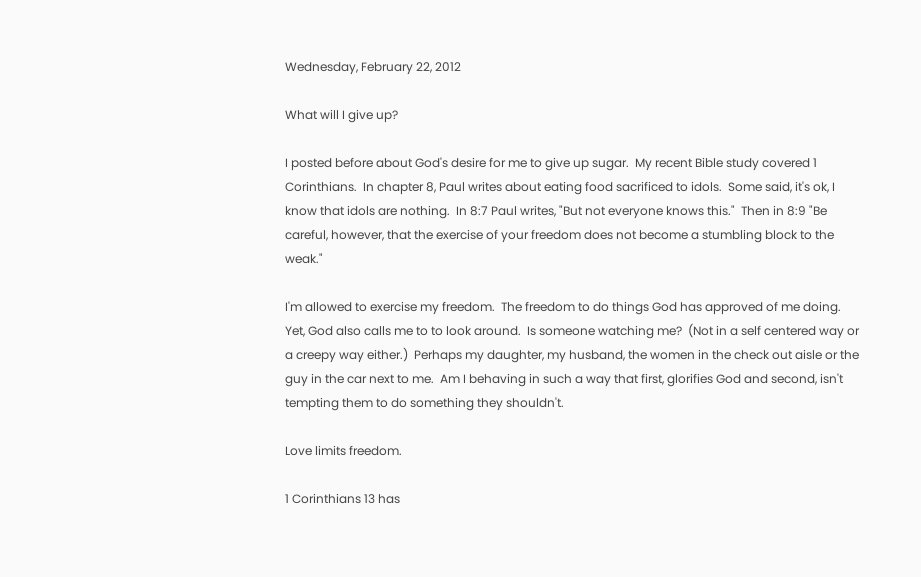Wednesday, February 22, 2012

What will I give up?

I posted before about God's desire for me to give up sugar.  My recent Bible study covered 1 Corinthians.  In chapter 8, Paul writes about eating food sacrificed to idols.  Some said, it's ok, I know that idols are nothing.  In 8:7 Paul writes, "But not everyone knows this."  Then in 8:9 "Be careful, however, that the exercise of your freedom does not become a stumbling block to the weak."

I'm allowed to exercise my freedom.  The freedom to do things God has approved of me doing.  Yet, God also calls me to to look around.  Is someone watching me?  (Not in a self centered way or a creepy way either.)  Perhaps my daughter, my husband, the women in the check out aisle or the guy in the car next to me.  Am I behaving in such a way that first, glorifies God and second, isn't tempting them to do something they shouldn't.

Love limits freedom.

1 Corinthians 13 has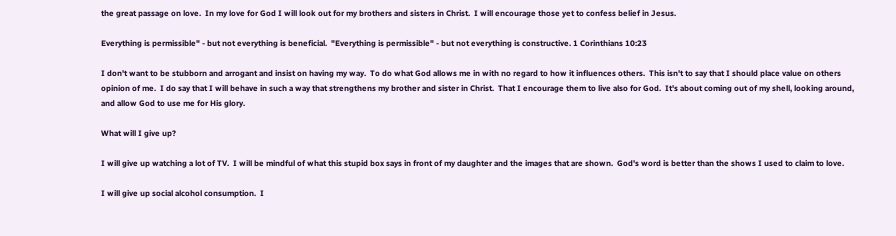the great passage on love.  In my love for God I will look out for my brothers and sisters in Christ.  I will encourage those yet to confess belief in Jesus.

Everything is permissible" - but not everything is beneficial.  "Everything is permissible" - but not everything is constructive. 1 Corinthians 10:23

I don't want to be stubborn and arrogant and insist on having my way.  To do what God allows me in with no regard to how it influences others.  This isn't to say that I should place value on others opinion of me.  I do say that I will behave in such a way that strengthens my brother and sister in Christ.  That I encourage them to live also for God.  It's about coming out of my shell, looking around, and allow God to use me for His glory.

What will I give up?

I will give up watching a lot of TV.  I will be mindful of what this stupid box says in front of my daughter and the images that are shown.  God's word is better than the shows I used to claim to love.

I will give up social alcohol consumption.  I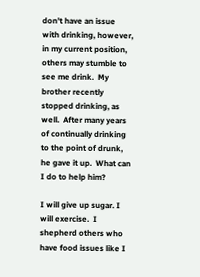don't have an issue with drinking, however, in my current position, others may stumble to see me drink.  My brother recently stopped drinking, as well.  After many years of continually drinking to the point of drunk, he gave it up.  What can I do to help him?

I will give up sugar. I will exercise.  I shepherd others who have food issues like I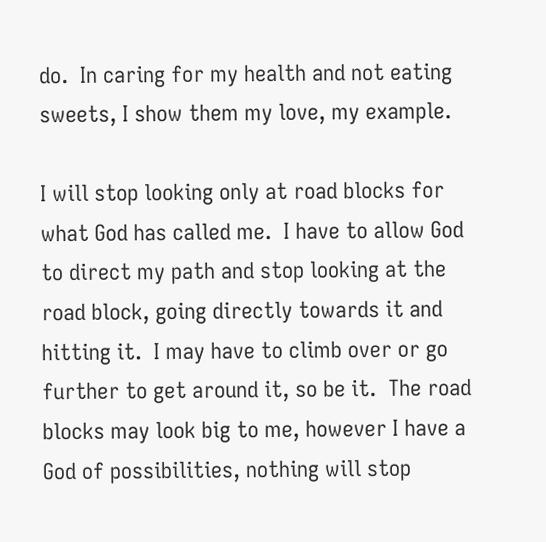do.  In caring for my health and not eating sweets, I show them my love, my example.

I will stop looking only at road blocks for what God has called me.  I have to allow God to direct my path and stop looking at the road block, going directly towards it and hitting it.  I may have to climb over or go further to get around it, so be it.  The road blocks may look big to me, however I have a God of possibilities, nothing will stop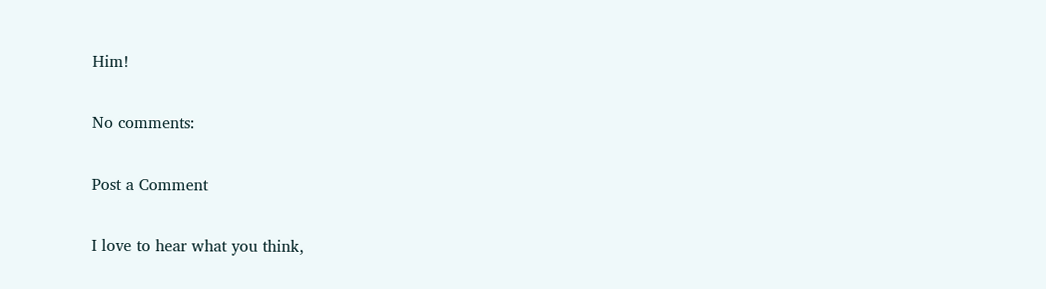Him!

No comments:

Post a Comment

I love to hear what you think,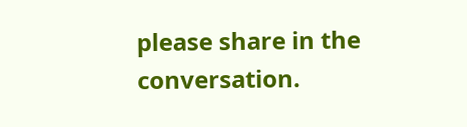please share in the conversation.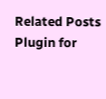Related Posts Plugin for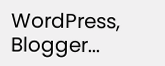WordPress, Blogger...